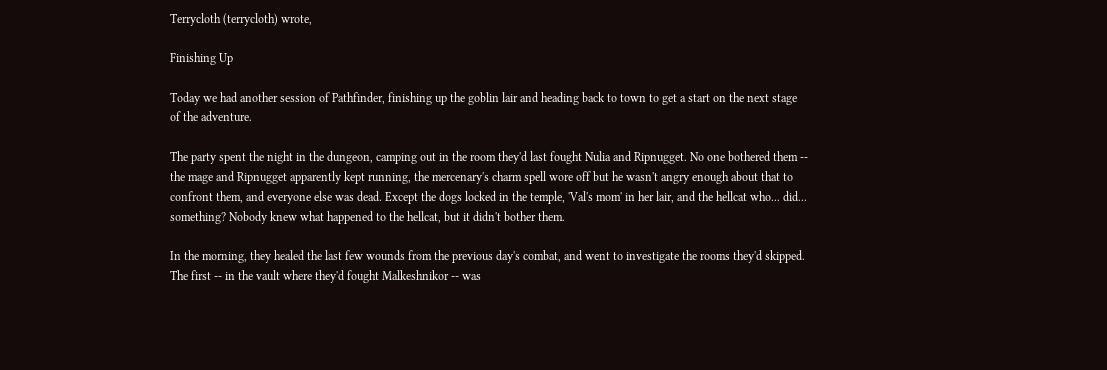Terrycloth (terrycloth) wrote,

Finishing Up

Today we had another session of Pathfinder, finishing up the goblin lair and heading back to town to get a start on the next stage of the adventure.

The party spent the night in the dungeon, camping out in the room they'd last fought Nulia and Ripnugget. No one bothered them -- the mage and Ripnugget apparently kept running, the mercenary's charm spell wore off but he wasn't angry enough about that to confront them, and everyone else was dead. Except the dogs locked in the temple, 'Val's mom' in her lair, and the hellcat who... did... something? Nobody knew what happened to the hellcat, but it didn't bother them.

In the morning, they healed the last few wounds from the previous day's combat, and went to investigate the rooms they'd skipped. The first -- in the vault where they'd fought Malkeshnikor -- was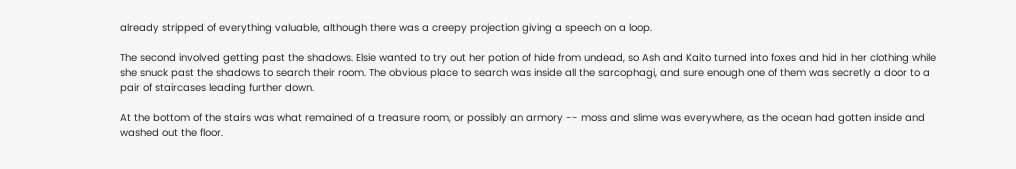already stripped of everything valuable, although there was a creepy projection giving a speech on a loop.

The second involved getting past the shadows. Elsie wanted to try out her potion of hide from undead, so Ash and Kaito turned into foxes and hid in her clothing while she snuck past the shadows to search their room. The obvious place to search was inside all the sarcophagi, and sure enough one of them was secretly a door to a pair of staircases leading further down.

At the bottom of the stairs was what remained of a treasure room, or possibly an armory -- moss and slime was everywhere, as the ocean had gotten inside and washed out the floor.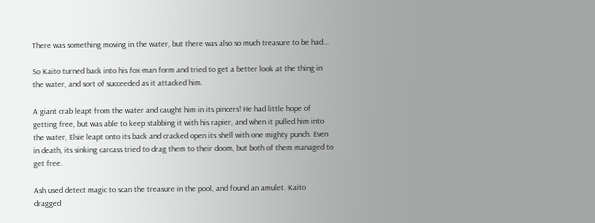There was something moving in the water, but there was also so much treasure to be had...

So Kaito turned back into his fox-man form and tried to get a better look at the thing in the water, and sort of succeeded as it attacked him.

A giant crab leapt from the water and caught him in its pincers! He had little hope of getting free, but was able to keep stabbing it with his rapier, and when it pulled him into the water, Elsie leapt onto its back and cracked open its shell with one mighty punch. Even in death, its sinking carcass tried to drag them to their doom, but both of them managed to get free.

Ash used detect magic to scan the treasure in the pool, and found an amulet. Kaito dragged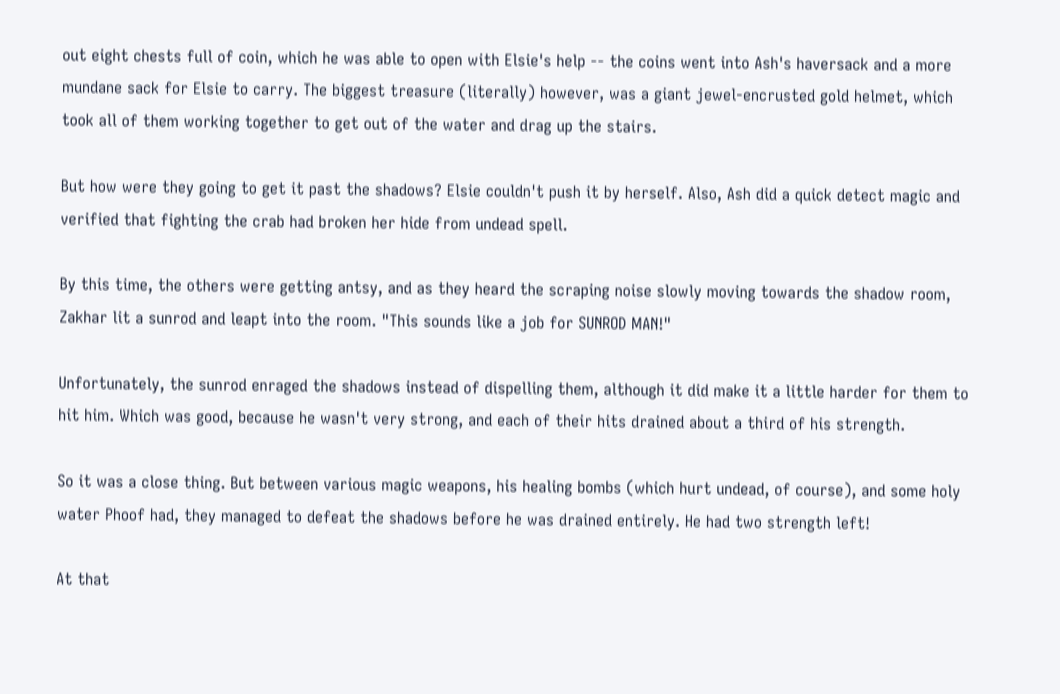out eight chests full of coin, which he was able to open with Elsie's help -- the coins went into Ash's haversack and a more mundane sack for Elsie to carry. The biggest treasure (literally) however, was a giant jewel-encrusted gold helmet, which took all of them working together to get out of the water and drag up the stairs.

But how were they going to get it past the shadows? Elsie couldn't push it by herself. Also, Ash did a quick detect magic and verified that fighting the crab had broken her hide from undead spell.

By this time, the others were getting antsy, and as they heard the scraping noise slowly moving towards the shadow room, Zakhar lit a sunrod and leapt into the room. "This sounds like a job for SUNROD MAN!"

Unfortunately, the sunrod enraged the shadows instead of dispelling them, although it did make it a little harder for them to hit him. Which was good, because he wasn't very strong, and each of their hits drained about a third of his strength.

So it was a close thing. But between various magic weapons, his healing bombs (which hurt undead, of course), and some holy water Phoof had, they managed to defeat the shadows before he was drained entirely. He had two strength left!

At that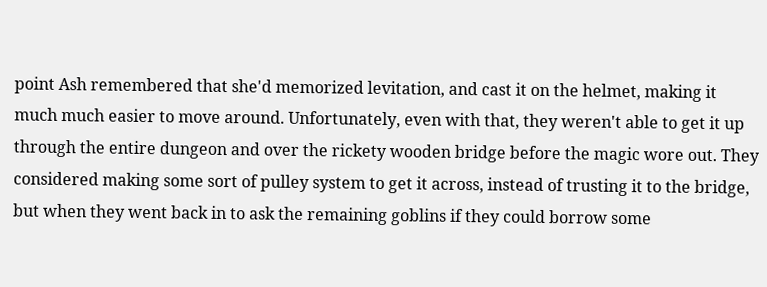point Ash remembered that she'd memorized levitation, and cast it on the helmet, making it much much easier to move around. Unfortunately, even with that, they weren't able to get it up through the entire dungeon and over the rickety wooden bridge before the magic wore out. They considered making some sort of pulley system to get it across, instead of trusting it to the bridge, but when they went back in to ask the remaining goblins if they could borrow some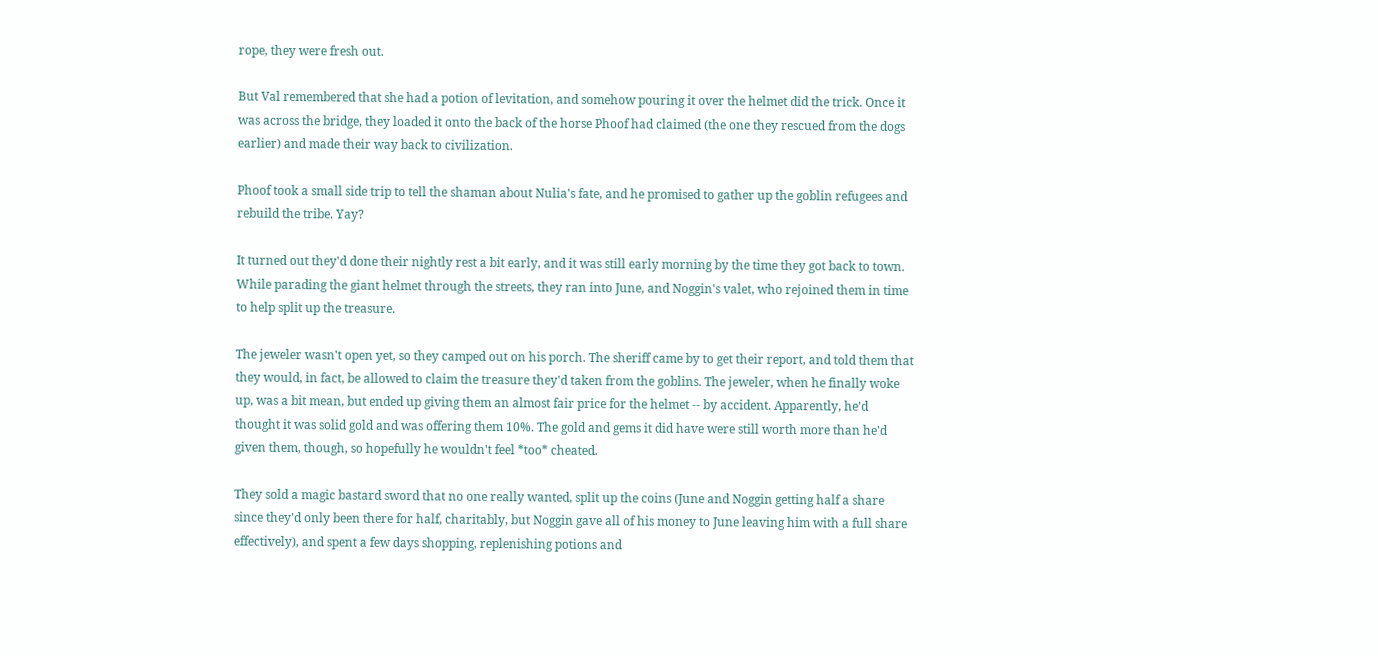rope, they were fresh out.

But Val remembered that she had a potion of levitation, and somehow pouring it over the helmet did the trick. Once it was across the bridge, they loaded it onto the back of the horse Phoof had claimed (the one they rescued from the dogs earlier) and made their way back to civilization.

Phoof took a small side trip to tell the shaman about Nulia's fate, and he promised to gather up the goblin refugees and rebuild the tribe. Yay?

It turned out they'd done their nightly rest a bit early, and it was still early morning by the time they got back to town. While parading the giant helmet through the streets, they ran into June, and Noggin's valet, who rejoined them in time to help split up the treasure.

The jeweler wasn't open yet, so they camped out on his porch. The sheriff came by to get their report, and told them that they would, in fact, be allowed to claim the treasure they'd taken from the goblins. The jeweler, when he finally woke up, was a bit mean, but ended up giving them an almost fair price for the helmet -- by accident. Apparently, he'd thought it was solid gold and was offering them 10%. The gold and gems it did have were still worth more than he'd given them, though, so hopefully he wouldn't feel *too* cheated.

They sold a magic bastard sword that no one really wanted, split up the coins (June and Noggin getting half a share since they'd only been there for half, charitably, but Noggin gave all of his money to June leaving him with a full share effectively), and spent a few days shopping, replenishing potions and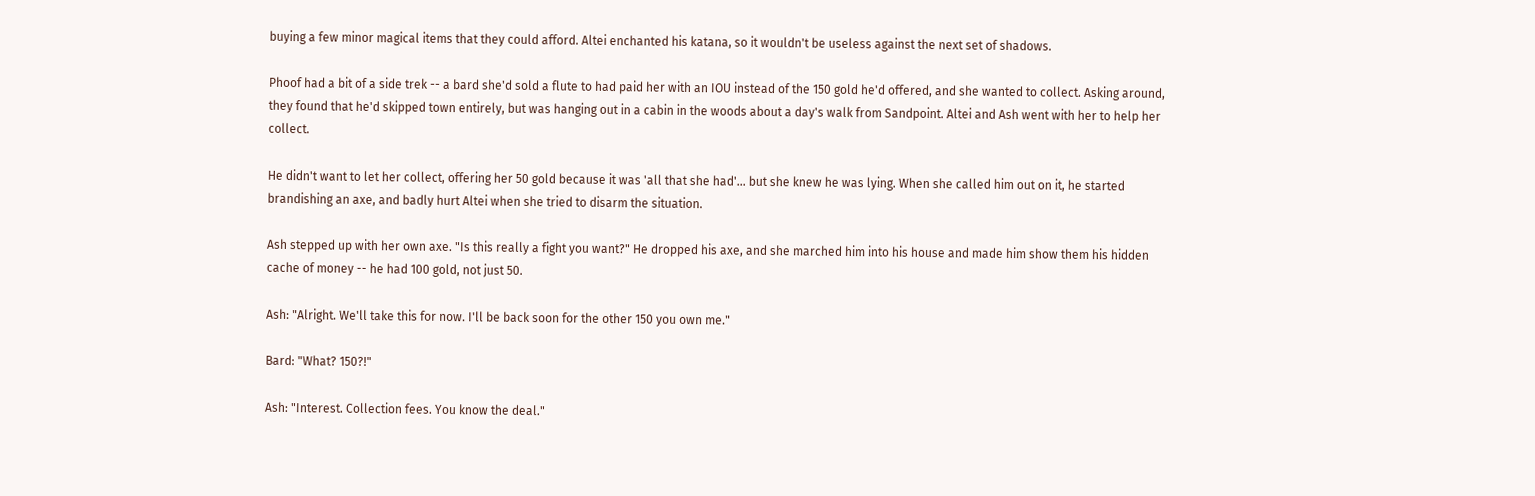buying a few minor magical items that they could afford. Altei enchanted his katana, so it wouldn't be useless against the next set of shadows.

Phoof had a bit of a side trek -- a bard she'd sold a flute to had paid her with an IOU instead of the 150 gold he'd offered, and she wanted to collect. Asking around, they found that he'd skipped town entirely, but was hanging out in a cabin in the woods about a day's walk from Sandpoint. Altei and Ash went with her to help her collect.

He didn't want to let her collect, offering her 50 gold because it was 'all that she had'... but she knew he was lying. When she called him out on it, he started brandishing an axe, and badly hurt Altei when she tried to disarm the situation.

Ash stepped up with her own axe. "Is this really a fight you want?" He dropped his axe, and she marched him into his house and made him show them his hidden cache of money -- he had 100 gold, not just 50.

Ash: "Alright. We'll take this for now. I'll be back soon for the other 150 you own me."

Bard: "What? 150?!"

Ash: "Interest. Collection fees. You know the deal."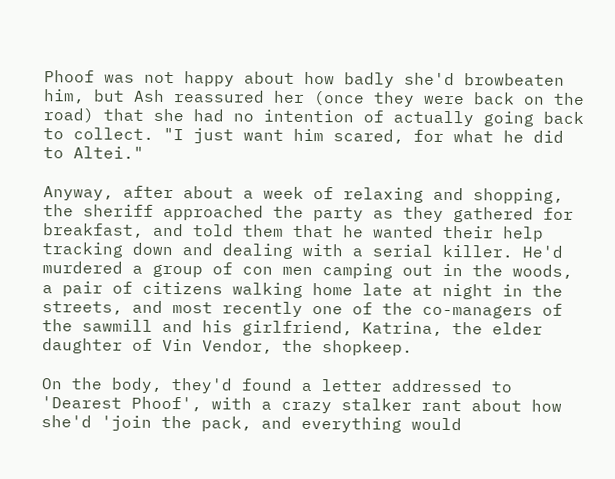Phoof was not happy about how badly she'd browbeaten him, but Ash reassured her (once they were back on the road) that she had no intention of actually going back to collect. "I just want him scared, for what he did to Altei."

Anyway, after about a week of relaxing and shopping, the sheriff approached the party as they gathered for breakfast, and told them that he wanted their help tracking down and dealing with a serial killer. He'd murdered a group of con men camping out in the woods, a pair of citizens walking home late at night in the streets, and most recently one of the co-managers of the sawmill and his girlfriend, Katrina, the elder daughter of Vin Vendor, the shopkeep.

On the body, they'd found a letter addressed to 'Dearest Phoof', with a crazy stalker rant about how she'd 'join the pack, and everything would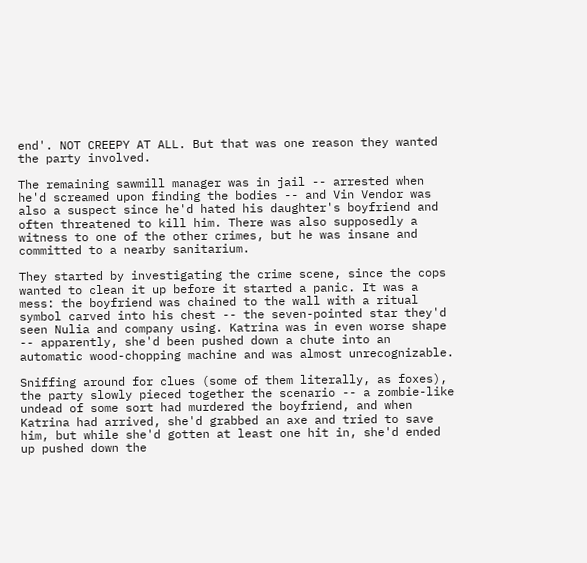end'. NOT CREEPY AT ALL. But that was one reason they wanted the party involved.

The remaining sawmill manager was in jail -- arrested when he'd screamed upon finding the bodies -- and Vin Vendor was also a suspect since he'd hated his daughter's boyfriend and often threatened to kill him. There was also supposedly a witness to one of the other crimes, but he was insane and committed to a nearby sanitarium.

They started by investigating the crime scene, since the cops wanted to clean it up before it started a panic. It was a mess: the boyfriend was chained to the wall with a ritual symbol carved into his chest -- the seven-pointed star they'd seen Nulia and company using. Katrina was in even worse shape -- apparently, she'd been pushed down a chute into an automatic wood-chopping machine and was almost unrecognizable.

Sniffing around for clues (some of them literally, as foxes), the party slowly pieced together the scenario -- a zombie-like undead of some sort had murdered the boyfriend, and when Katrina had arrived, she'd grabbed an axe and tried to save him, but while she'd gotten at least one hit in, she'd ended up pushed down the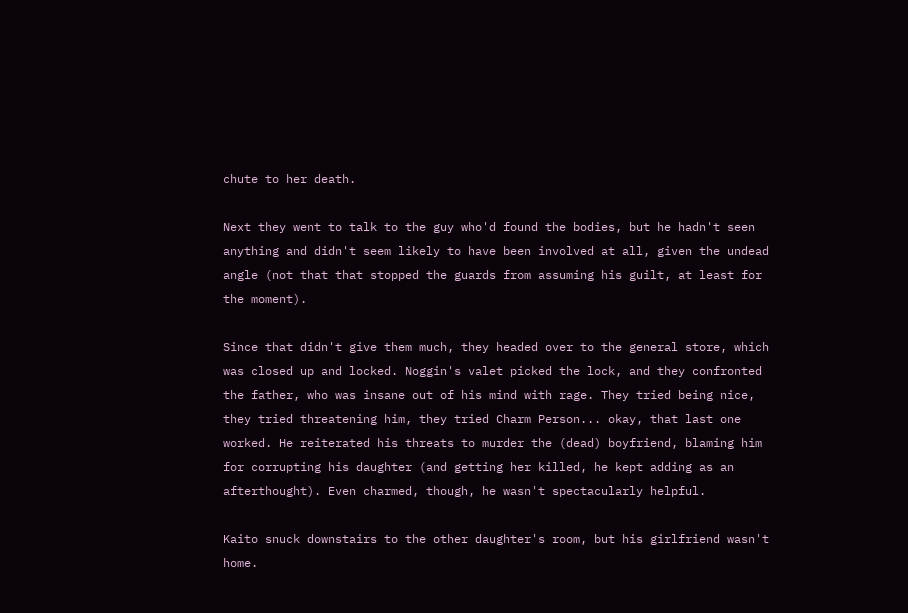chute to her death.

Next they went to talk to the guy who'd found the bodies, but he hadn't seen anything and didn't seem likely to have been involved at all, given the undead angle (not that that stopped the guards from assuming his guilt, at least for the moment).

Since that didn't give them much, they headed over to the general store, which was closed up and locked. Noggin's valet picked the lock, and they confronted the father, who was insane out of his mind with rage. They tried being nice, they tried threatening him, they tried Charm Person... okay, that last one worked. He reiterated his threats to murder the (dead) boyfriend, blaming him for corrupting his daughter (and getting her killed, he kept adding as an afterthought). Even charmed, though, he wasn't spectacularly helpful.

Kaito snuck downstairs to the other daughter's room, but his girlfriend wasn't home.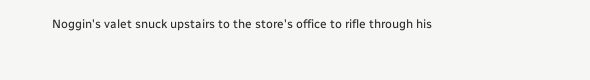Noggin's valet snuck upstairs to the store's office to rifle through his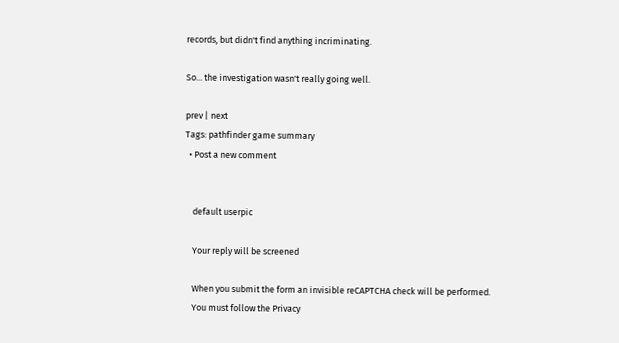records, but didn't find anything incriminating.

So... the investigation wasn't really going well.

prev | next
Tags: pathfinder game summary
  • Post a new comment


    default userpic

    Your reply will be screened

    When you submit the form an invisible reCAPTCHA check will be performed.
    You must follow the Privacy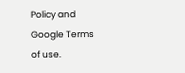Policy and Google Terms of use.